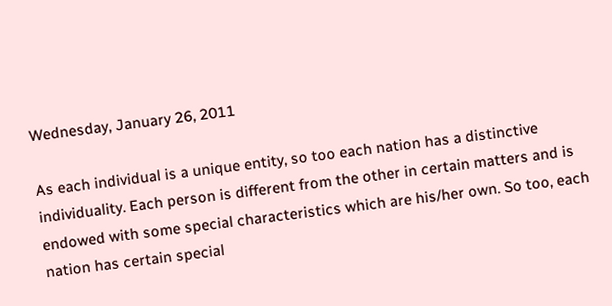Wednesday, January 26, 2011

As each individual is a unique entity, so too each nation has a distinctive individuality. Each person is different from the other in certain matters and is endowed with some special characteristics which are his/her own. So too, each nation has certain special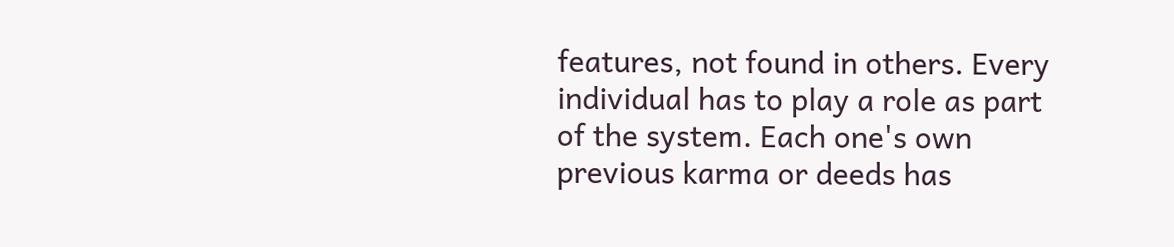features, not found in others. Every individual has to play a role as part of the system. Each one's own previous karma or deeds has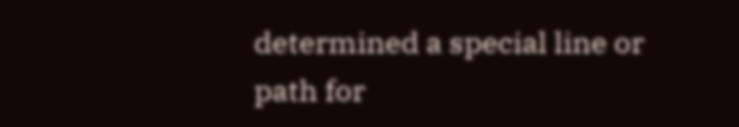determined a special line or path for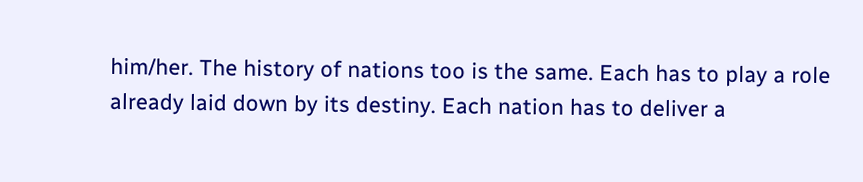him/her. The history of nations too is the same. Each has to play a role already laid down by its destiny. Each nation has to deliver a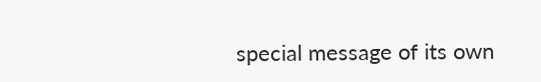special message of its own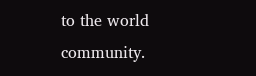to the world community.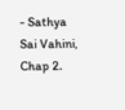- Sathya Sai Vahini, Chap 2.